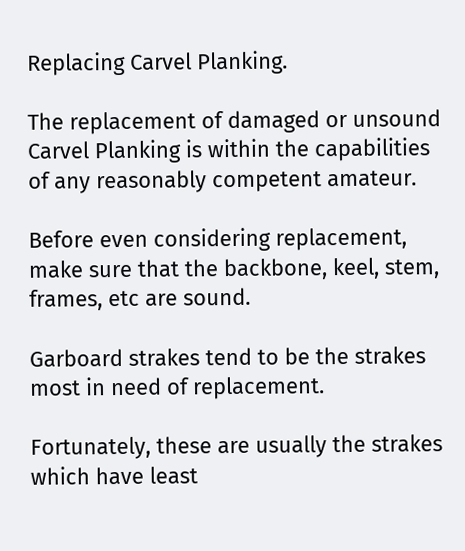Replacing Carvel Planking.

The replacement of damaged or unsound Carvel Planking is within the capabilities of any reasonably competent amateur.

Before even considering replacement, make sure that the backbone, keel, stem, frames, etc are sound.

Garboard strakes tend to be the strakes most in need of replacement.

Fortunately, these are usually the strakes which have least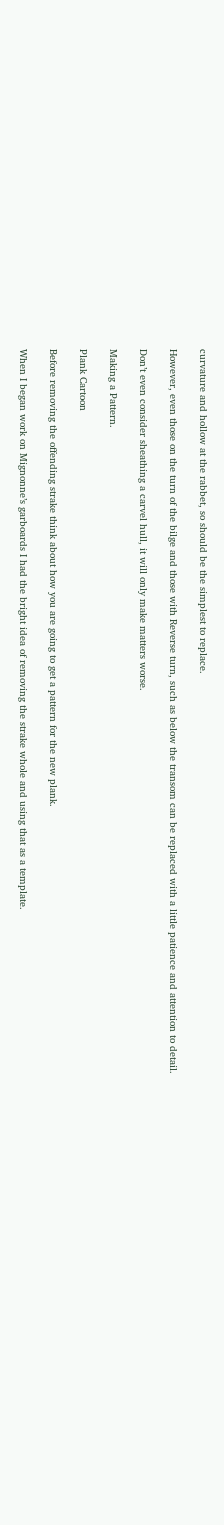curvature and hollow at the rabbet, so should be the simplest to replace.

However, even those on the turn of the bilge and those with Reverse turn, such as below the transom can be replaced with a little patience and attention to detail.

Don’t even consider sheathing a carvel hull, it will only make matters worse.

Making a Pattern.

Plank Cartoon

Before removing the offending strake think about how you are going to get a pattern for the new plank.

When I began work on Mignonne’s garboards I had the bright idea of removing the strake whole and using that as a template.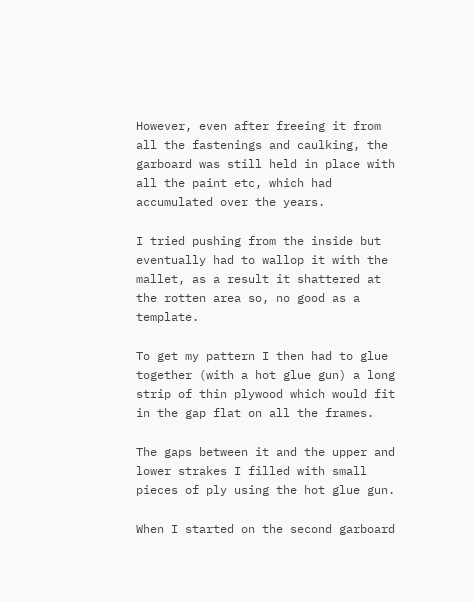However, even after freeing it from all the fastenings and caulking, the garboard was still held in place with all the paint etc, which had accumulated over the years.

I tried pushing from the inside but eventually had to wallop it with the mallet, as a result it shattered at the rotten area so, no good as a template.

To get my pattern I then had to glue together (with a hot glue gun) a long strip of thin plywood which would fit in the gap flat on all the frames.

The gaps between it and the upper and lower strakes I filled with small pieces of ply using the hot glue gun.

When I started on the second garboard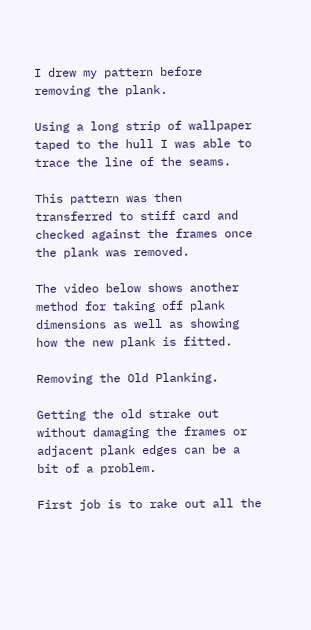I drew my pattern before removing the plank.

Using a long strip of wallpaper taped to the hull I was able to trace the line of the seams.

This pattern was then transferred to stiff card and checked against the frames once the plank was removed.

The video below shows another method for taking off plank dimensions as well as showing how the new plank is fitted.

Removing the Old Planking.

Getting the old strake out without damaging the frames or adjacent plank edges can be a bit of a problem.

First job is to rake out all the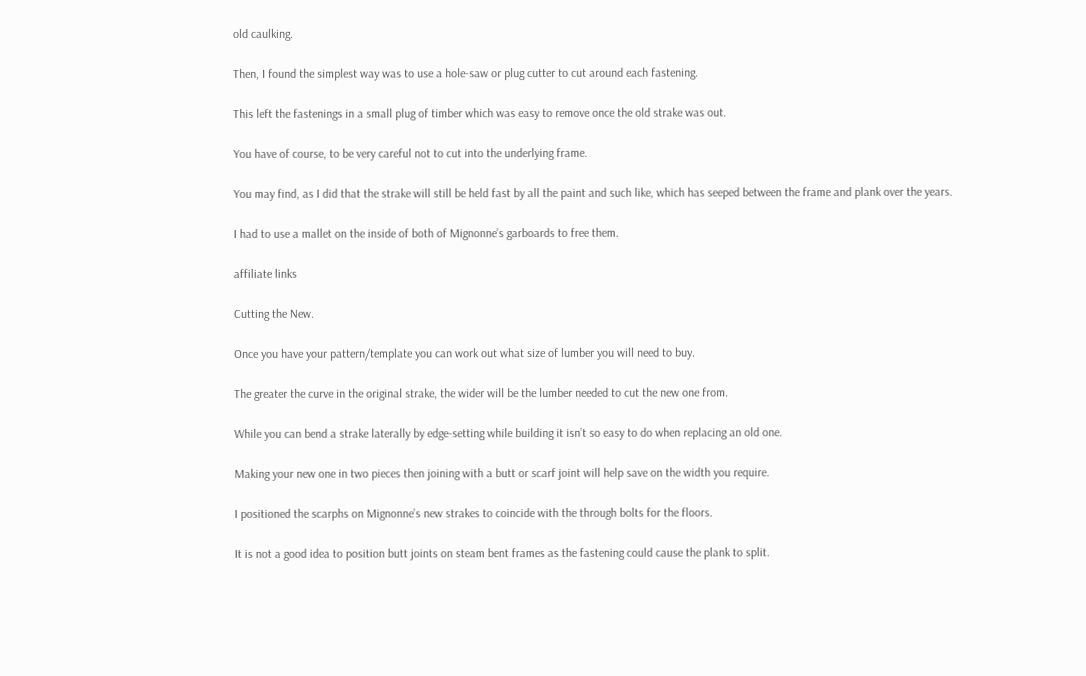old caulking.

Then, I found the simplest way was to use a hole-saw or plug cutter to cut around each fastening.

This left the fastenings in a small plug of timber which was easy to remove once the old strake was out.

You have of course, to be very careful not to cut into the underlying frame.

You may find, as I did that the strake will still be held fast by all the paint and such like, which has seeped between the frame and plank over the years.

I had to use a mallet on the inside of both of Mignonne’s garboards to free them.

affiliate links

Cutting the New.

Once you have your pattern/template you can work out what size of lumber you will need to buy.

The greater the curve in the original strake, the wider will be the lumber needed to cut the new one from.

While you can bend a strake laterally by edge-setting while building it isn’t so easy to do when replacing an old one.

Making your new one in two pieces then joining with a butt or scarf joint will help save on the width you require.

I positioned the scarphs on Mignonne’s new strakes to coincide with the through bolts for the floors.

It is not a good idea to position butt joints on steam bent frames as the fastening could cause the plank to split.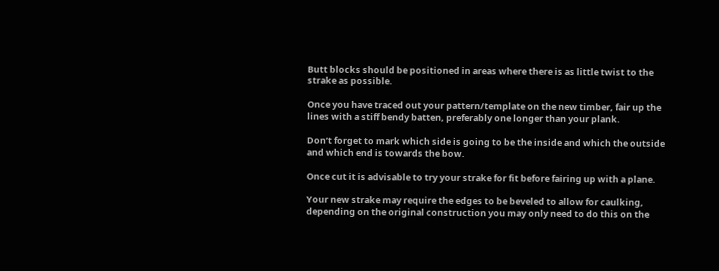Butt blocks should be positioned in areas where there is as little twist to the strake as possible.

Once you have traced out your pattern/template on the new timber, fair up the lines with a stiff bendy batten, preferably one longer than your plank.

Don’t forget to mark which side is going to be the inside and which the outside and which end is towards the bow.

Once cut it is advisable to try your strake for fit before fairing up with a plane.

Your new strake may require the edges to be beveled to allow for caulking, depending on the original construction you may only need to do this on the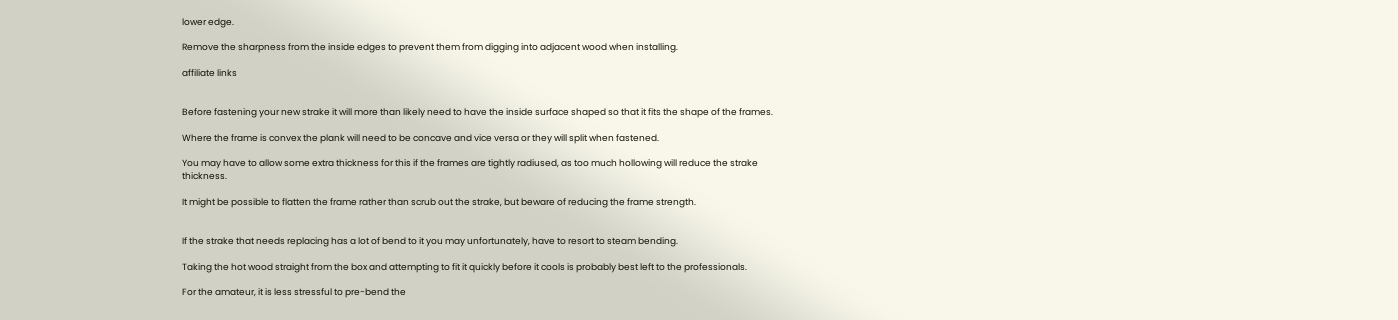lower edge.

Remove the sharpness from the inside edges to prevent them from digging into adjacent wood when installing.

affiliate links


Before fastening your new strake it will more than likely need to have the inside surface shaped so that it fits the shape of the frames.

Where the frame is convex the plank will need to be concave and vice versa or they will split when fastened.

You may have to allow some extra thickness for this if the frames are tightly radiused, as too much hollowing will reduce the strake thickness.

It might be possible to flatten the frame rather than scrub out the strake, but beware of reducing the frame strength.


If the strake that needs replacing has a lot of bend to it you may unfortunately, have to resort to steam bending.

Taking the hot wood straight from the box and attempting to fit it quickly before it cools is probably best left to the professionals.

For the amateur, it is less stressful to pre-bend the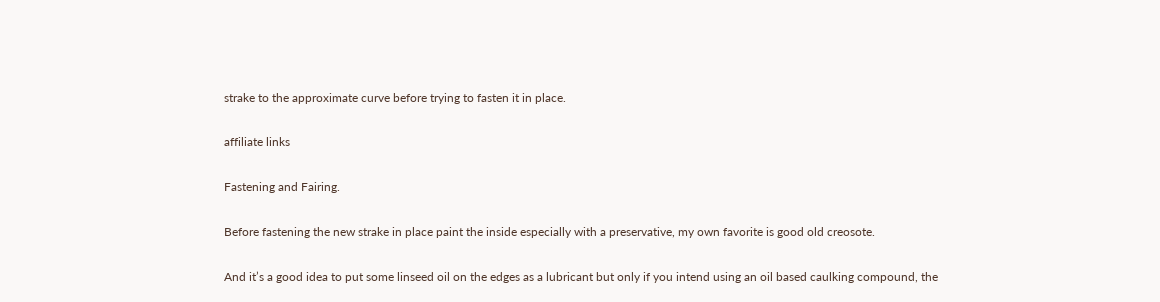strake to the approximate curve before trying to fasten it in place.

affiliate links

Fastening and Fairing.

Before fastening the new strake in place paint the inside especially with a preservative, my own favorite is good old creosote.

And it’s a good idea to put some linseed oil on the edges as a lubricant but only if you intend using an oil based caulking compound, the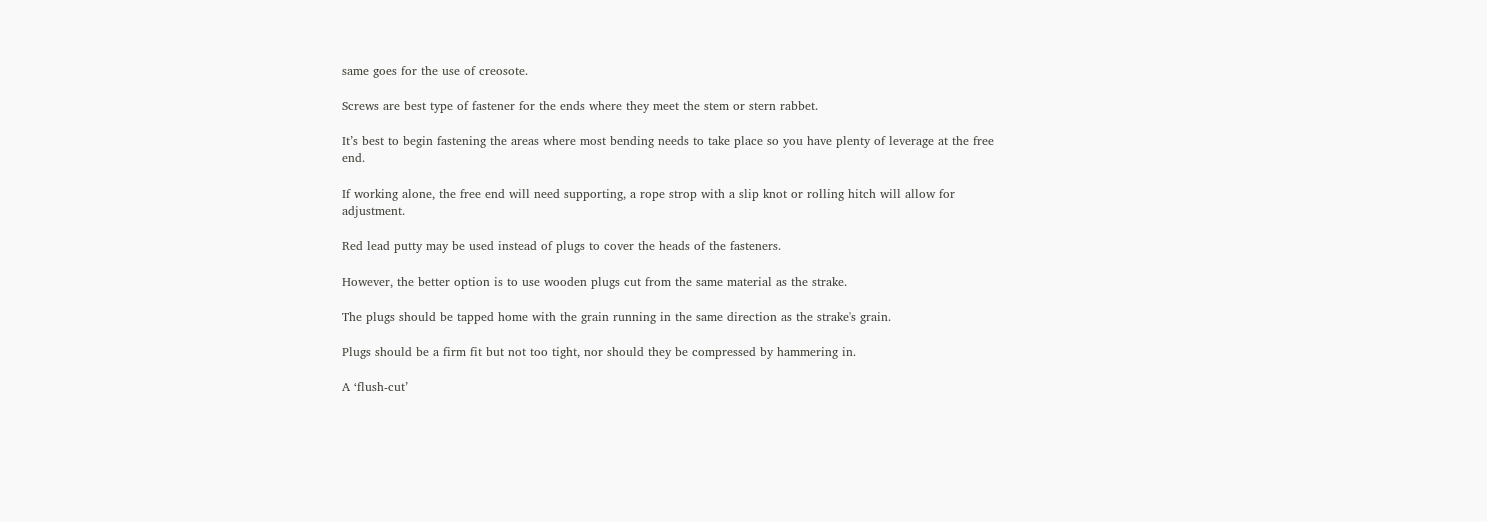same goes for the use of creosote.

Screws are best type of fastener for the ends where they meet the stem or stern rabbet.

It’s best to begin fastening the areas where most bending needs to take place so you have plenty of leverage at the free end.

If working alone, the free end will need supporting, a rope strop with a slip knot or rolling hitch will allow for adjustment.

Red lead putty may be used instead of plugs to cover the heads of the fasteners.

However, the better option is to use wooden plugs cut from the same material as the strake.

The plugs should be tapped home with the grain running in the same direction as the strake's grain.

Plugs should be a firm fit but not too tight, nor should they be compressed by hammering in.

A ‘flush-cut’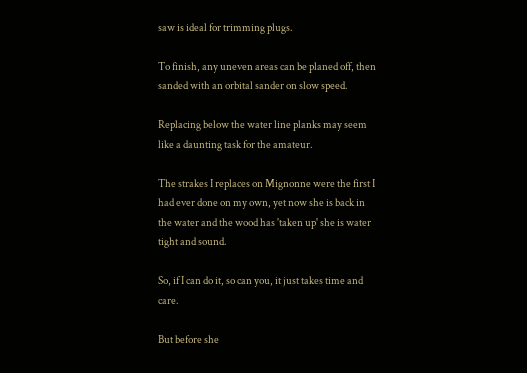saw is ideal for trimming plugs.

To finish, any uneven areas can be planed off, then sanded with an orbital sander on slow speed.

Replacing below the water line planks may seem like a daunting task for the amateur.

The strakes I replaces on Mignonne were the first I had ever done on my own, yet now she is back in the water and the wood has 'taken up' she is water tight and sound.

So, if I can do it, so can you, it just takes time and care.

But before she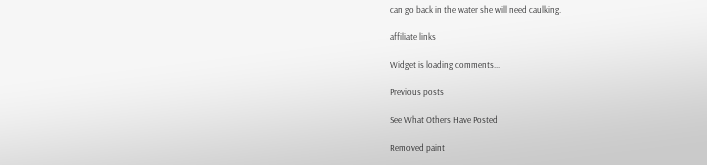can go back in the water she will need caulking.

affiliate links

Widget is loading comments...

Previous posts

See What Others Have Posted

Removed paint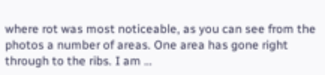where rot was most noticeable, as you can see from the photos a number of areas. One area has gone right through to the ribs. I am …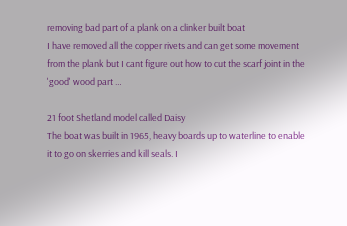removing bad part of a plank on a clinker built boat
I have removed all the copper rivets and can get some movement from the plank but I cant figure out how to cut the scarf joint in the 'good' wood part …

21 foot Shetland model called Daisy
The boat was built in 1965, heavy boards up to waterline to enable it to go on skerries and kill seals. I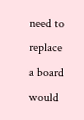need to replace a board would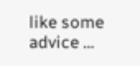like some advice …